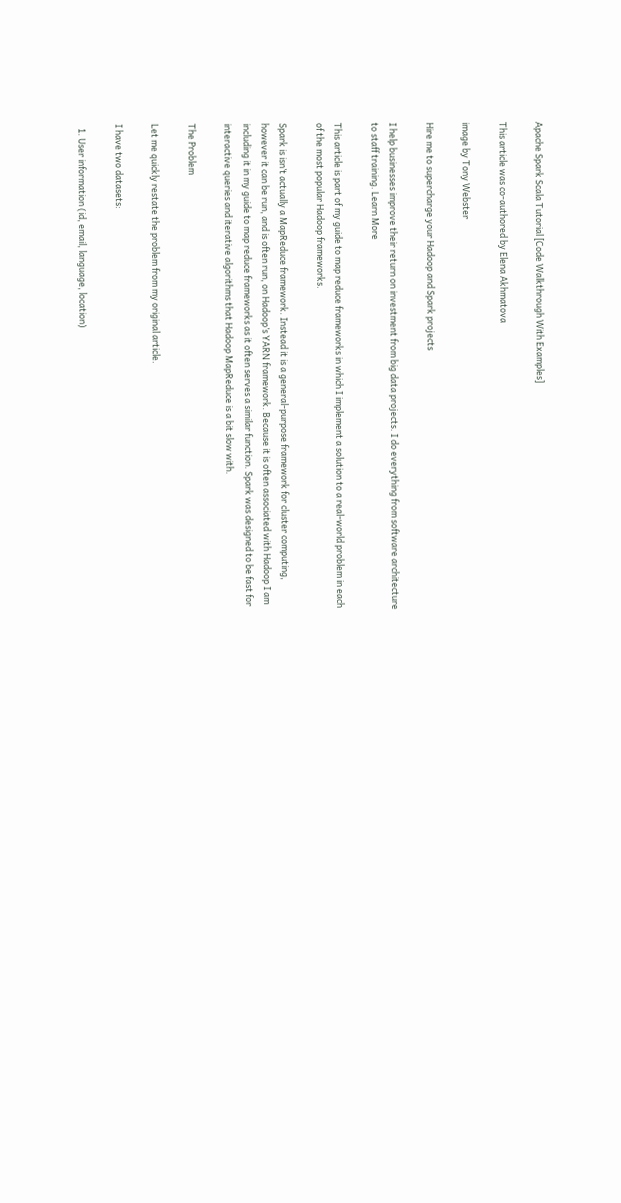Apache Spark Scala Tutorial [Code Walkthrough With Examples]

This article was co-authored by Elena Akhmatova

image by Tony Webster

Hire me to supercharge your Hadoop and Spark projects

I help businesses improve their return on investment from big data projects. I do everything from software architecture to staff training. Learn More

This article is part of my guide to map reduce frameworks in which I implement a solution to a real-world problem in each of the most popular Hadoop frameworks.

Spark is isn’t actually a MapReduce framework. Instead it is a general-purpose framework for cluster computing, however it can be run, and is often run, on Hadoop’s YARN framework. Because it is often associated with Hadoop I am including it in my guide to map reduce frameworks as it often serves a similar function. Spark was designed to be fast for interactive queries and iterative algorithms that Hadoop MapReduce is a bit slow with.

The Problem

Let me quickly restate the problem from my original article.

I have two datasets:

  1. User information (id, email, language, location)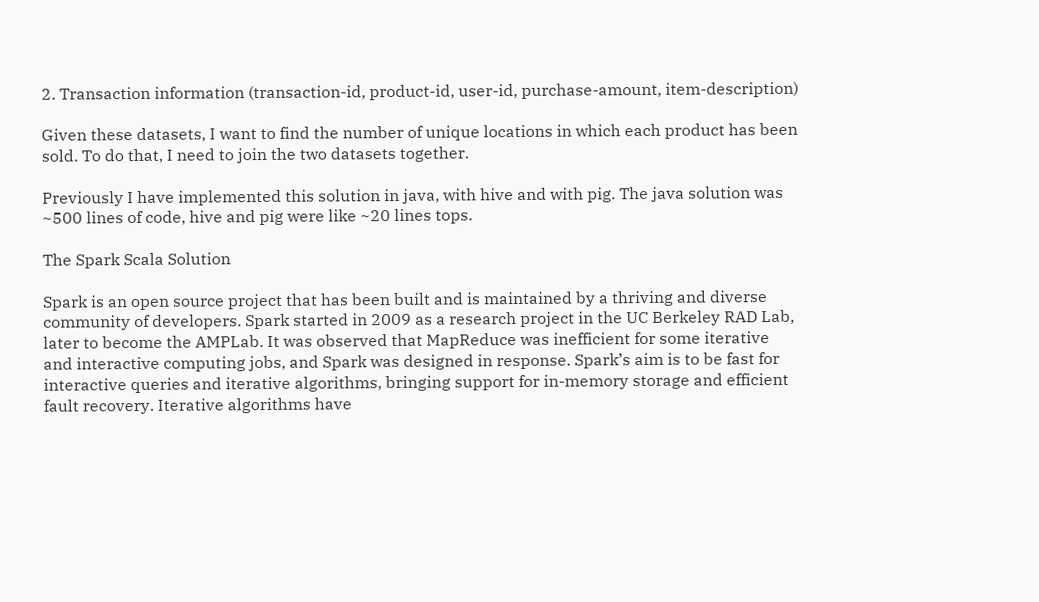2. Transaction information (transaction-id, product-id, user-id, purchase-amount, item-description)

Given these datasets, I want to find the number of unique locations in which each product has been sold. To do that, I need to join the two datasets together.

Previously I have implemented this solution in java, with hive and with pig. The java solution was ~500 lines of code, hive and pig were like ~20 lines tops.

The Spark Scala Solution

Spark is an open source project that has been built and is maintained by a thriving and diverse community of developers. Spark started in 2009 as a research project in the UC Berkeley RAD Lab, later to become the AMPLab. It was observed that MapReduce was inefficient for some iterative and interactive computing jobs, and Spark was designed in response. Spark’s aim is to be fast for interactive queries and iterative algorithms, bringing support for in-memory storage and efficient fault recovery. Iterative algorithms have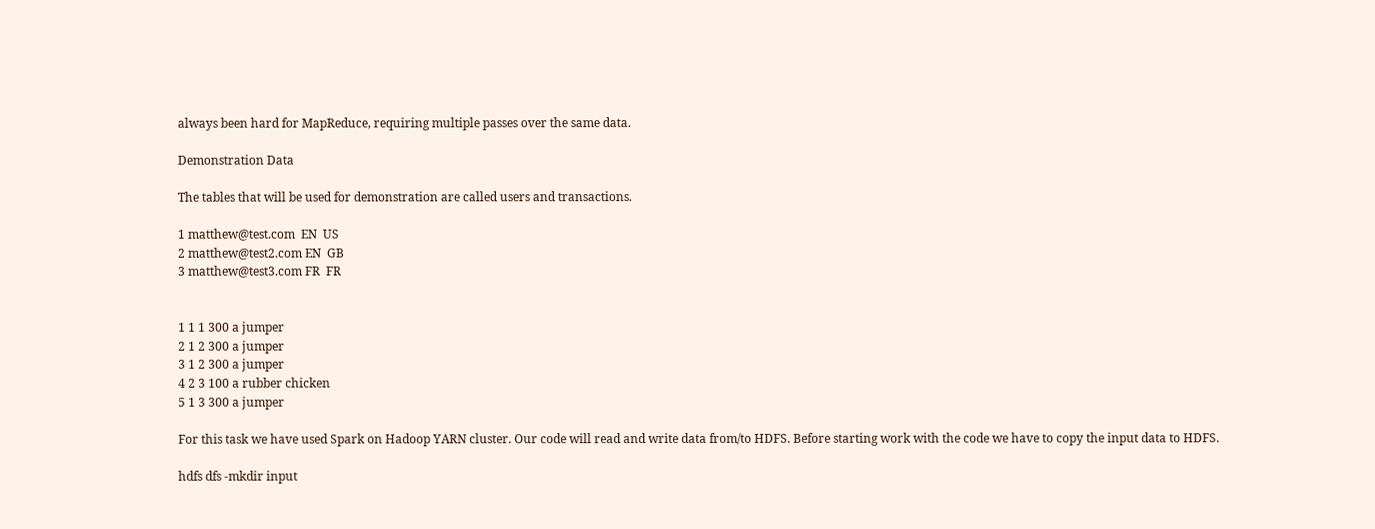always been hard for MapReduce, requiring multiple passes over the same data.

Demonstration Data

The tables that will be used for demonstration are called users and transactions.

1 matthew@test.com  EN  US
2 matthew@test2.com EN  GB
3 matthew@test3.com FR  FR


1 1 1 300 a jumper
2 1 2 300 a jumper
3 1 2 300 a jumper
4 2 3 100 a rubber chicken
5 1 3 300 a jumper

For this task we have used Spark on Hadoop YARN cluster. Our code will read and write data from/to HDFS. Before starting work with the code we have to copy the input data to HDFS.

hdfs dfs -mkdir input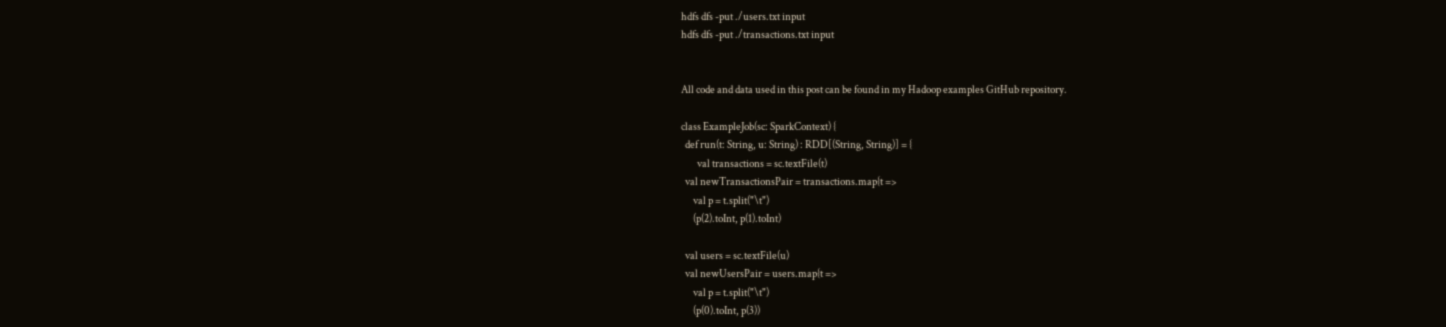hdfs dfs -put ./users.txt input
hdfs dfs -put ./transactions.txt input


All code and data used in this post can be found in my Hadoop examples GitHub repository.

class ExampleJob(sc: SparkContext) {
  def run(t: String, u: String) : RDD[(String, String)] = {
        val transactions = sc.textFile(t)
  val newTransactionsPair = transactions.map{t =>
      val p = t.split("\t")
      (p(2).toInt, p(1).toInt)

  val users = sc.textFile(u)
  val newUsersPair = users.map{t =>
      val p = t.split("\t")
      (p(0).toInt, p(3))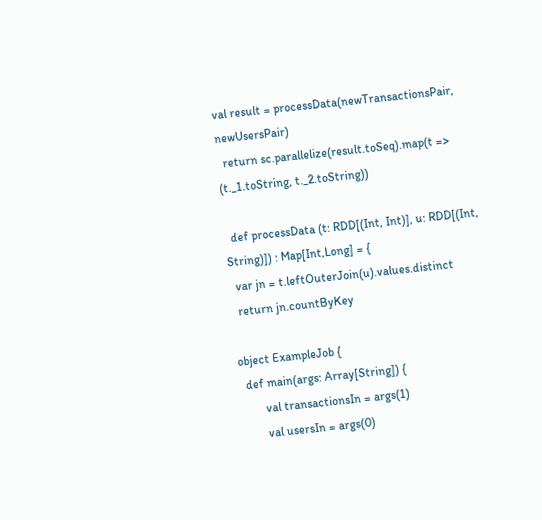val result = processData(newTransactionsPair, newUsersPair)
  return sc.parallelize(result.toSeq).map(t => (t._1.toString, t._2.toString))

  def processData (t: RDD[(Int, Int)], u: RDD[(Int, String)]) : Map[Int,Long] = {
  var jn = t.leftOuterJoin(u).values.distinct
  return jn.countByKey

object ExampleJob {
  def main(args: Array[String]) {
        val transactionsIn = args(1)
        val usersIn = args(0)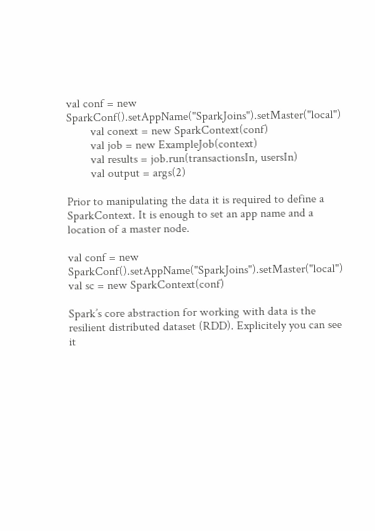val conf = new SparkConf().setAppName("SparkJoins").setMaster("local")
        val conext = new SparkContext(conf)
        val job = new ExampleJob(context)
        val results = job.run(transactionsIn, usersIn)
        val output = args(2)

Prior to manipulating the data it is required to define a SparkContext. It is enough to set an app name and a location of a master node.

val conf = new SparkConf().setAppName("SparkJoins").setMaster("local")
val sc = new SparkContext(conf)

Spark’s core abstraction for working with data is the resilient distributed dataset (RDD). Explicitely you can see it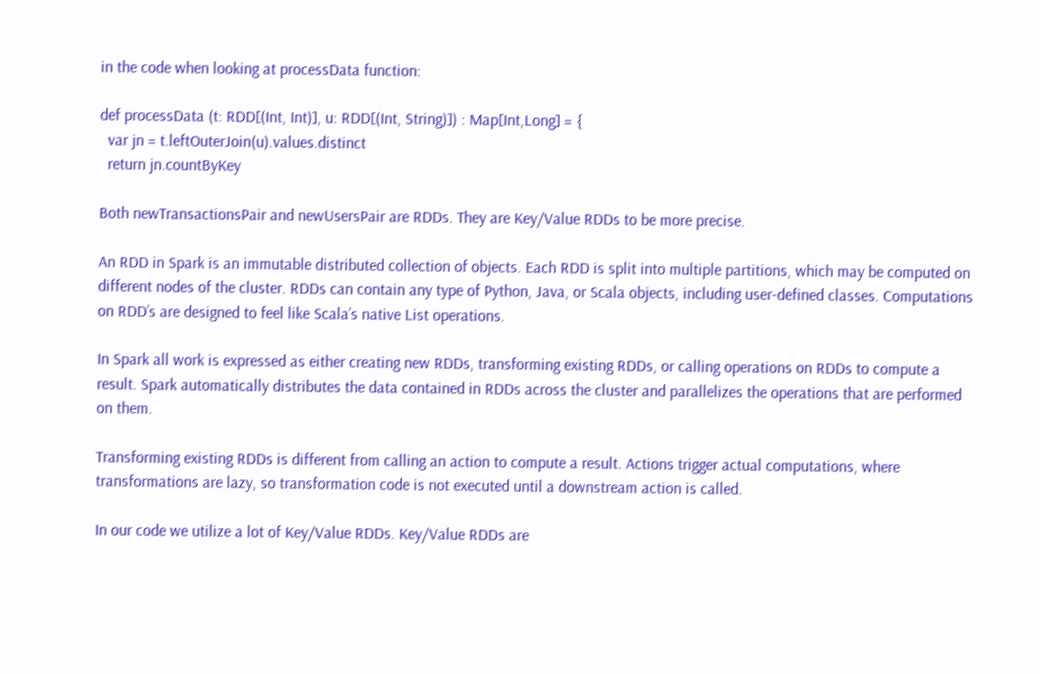in the code when looking at processData function:

def processData (t: RDD[(Int, Int)], u: RDD[(Int, String)]) : Map[Int,Long] = {
  var jn = t.leftOuterJoin(u).values.distinct
  return jn.countByKey

Both newTransactionsPair and newUsersPair are RDDs. They are Key/Value RDDs to be more precise.

An RDD in Spark is an immutable distributed collection of objects. Each RDD is split into multiple partitions, which may be computed on different nodes of the cluster. RDDs can contain any type of Python, Java, or Scala objects, including user-defined classes. Computations on RDD’s are designed to feel like Scala’s native List operations.

In Spark all work is expressed as either creating new RDDs, transforming existing RDDs, or calling operations on RDDs to compute a result. Spark automatically distributes the data contained in RDDs across the cluster and parallelizes the operations that are performed on them.

Transforming existing RDDs is different from calling an action to compute a result. Actions trigger actual computations, where transformations are lazy, so transformation code is not executed until a downstream action is called.

In our code we utilize a lot of Key/Value RDDs. Key/Value RDDs are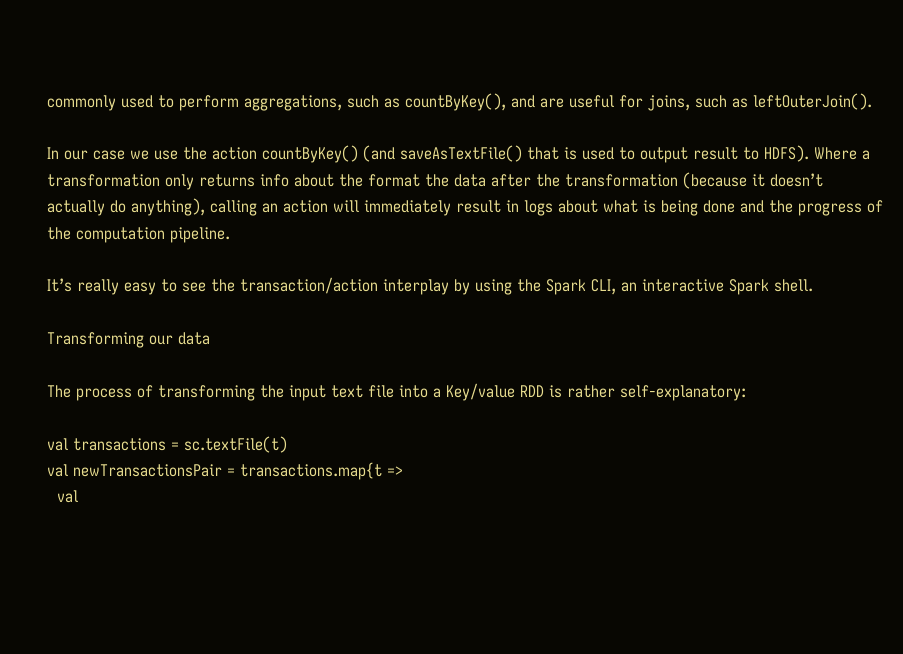commonly used to perform aggregations, such as countByKey(), and are useful for joins, such as leftOuterJoin().

In our case we use the action countByKey() (and saveAsTextFile() that is used to output result to HDFS). Where a transformation only returns info about the format the data after the transformation (because it doesn’t actually do anything), calling an action will immediately result in logs about what is being done and the progress of the computation pipeline.

It’s really easy to see the transaction/action interplay by using the Spark CLI, an interactive Spark shell.

Transforming our data

The process of transforming the input text file into a Key/value RDD is rather self-explanatory:

val transactions = sc.textFile(t)
val newTransactionsPair = transactions.map{t =>
  val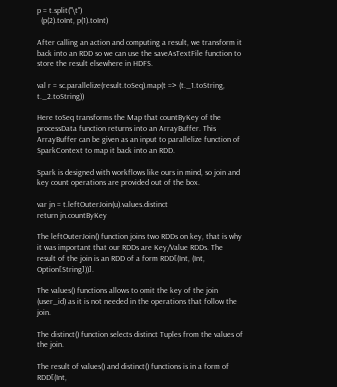p = t.split("\t")
  (p(2).toInt, p(1).toInt)

After calling an action and computing a result, we transform it back into an RDD so we can use the saveAsTextFile function to store the result elsewhere in HDFS.

val r = sc.parallelize(result.toSeq).map(t => (t._1.toString, t._2.toString))

Here toSeq transforms the Map that countByKey of the processData function returns into an ArrayBuffer. This ArrayBuffer can be given as an input to parallelize function of SparkContext to map it back into an RDD.

Spark is designed with workflows like ours in mind, so join and key count operations are provided out of the box.

var jn = t.leftOuterJoin(u).values.distinct
return jn.countByKey

The leftOuterJoin() function joins two RDDs on key, that is why it was important that our RDDs are Key/Value RDDs. The result of the join is an RDD of a form RDD[(Int, (Int, Option[String]))].

The values() functions allows to omit the key of the join (user_id) as it is not needed in the operations that follow the join.

The distinct() function selects distinct Tuples from the values of the join.

The result of values() and distinct() functions is in a form of RDD[(Int,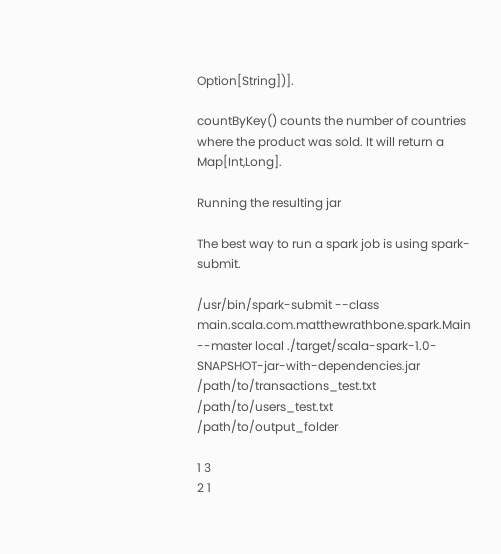Option[String])].

countByKey() counts the number of countries where the product was sold. It will return a Map[Int,Long].

Running the resulting jar

The best way to run a spark job is using spark-submit.

/usr/bin/spark-submit --class main.scala.com.matthewrathbone.spark.Main --master local ./target/scala-spark-1.0-SNAPSHOT-jar-with-dependencies.jar /path/to/transactions_test.txt /path/to/users_test.txt /path/to/output_folder

1 3
2 1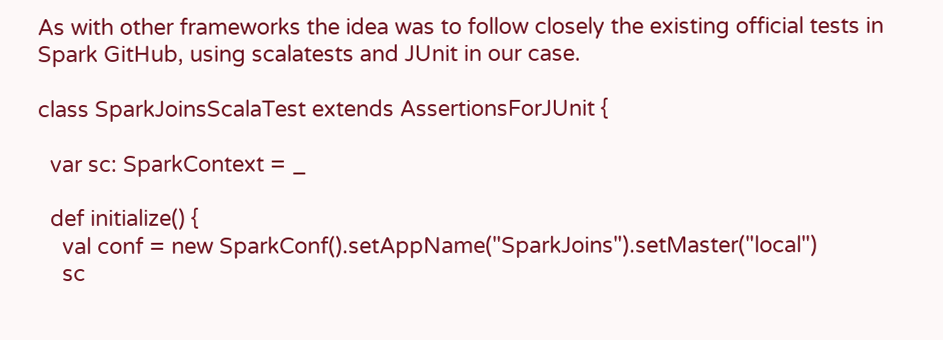As with other frameworks the idea was to follow closely the existing official tests in Spark GitHub, using scalatests and JUnit in our case.

class SparkJoinsScalaTest extends AssertionsForJUnit {

  var sc: SparkContext = _

  def initialize() {
    val conf = new SparkConf().setAppName("SparkJoins").setMaster("local")
    sc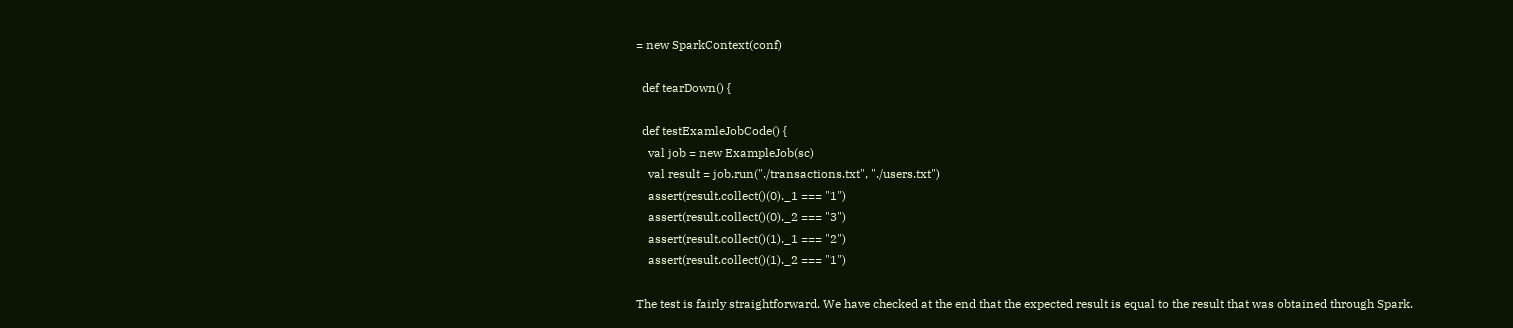= new SparkContext(conf)

  def tearDown() {

  def testExamleJobCode() {
    val job = new ExampleJob(sc)
    val result = job.run("./transactions.txt", "./users.txt")
    assert(result.collect()(0)._1 === "1")
    assert(result.collect()(0)._2 === "3")
    assert(result.collect()(1)._1 === "2")
    assert(result.collect()(1)._2 === "1")

The test is fairly straightforward. We have checked at the end that the expected result is equal to the result that was obtained through Spark.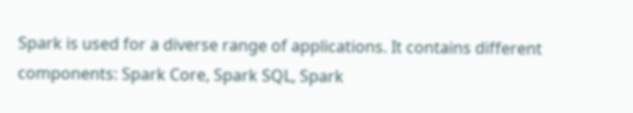Spark is used for a diverse range of applications. It contains different components: Spark Core, Spark SQL, Spark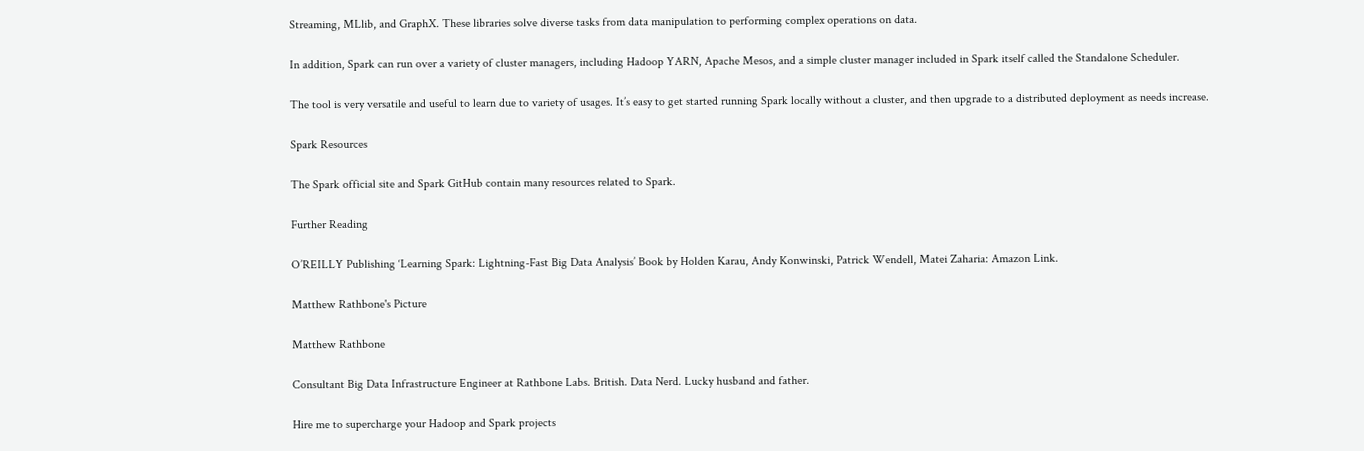Streaming, MLlib, and GraphX. These libraries solve diverse tasks from data manipulation to performing complex operations on data.

In addition, Spark can run over a variety of cluster managers, including Hadoop YARN, Apache Mesos, and a simple cluster manager included in Spark itself called the Standalone Scheduler.

The tool is very versatile and useful to learn due to variety of usages. It’s easy to get started running Spark locally without a cluster, and then upgrade to a distributed deployment as needs increase.

Spark Resources

The Spark official site and Spark GitHub contain many resources related to Spark.

Further Reading

O’REILLY Publishing ‘Learning Spark: Lightning-Fast Big Data Analysis’ Book by Holden Karau, Andy Konwinski, Patrick Wendell, Matei Zaharia: Amazon Link.

Matthew Rathbone's Picture

Matthew Rathbone

Consultant Big Data Infrastructure Engineer at Rathbone Labs. British. Data Nerd. Lucky husband and father.

Hire me to supercharge your Hadoop and Spark projects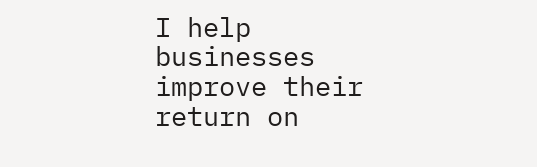I help businesses improve their return on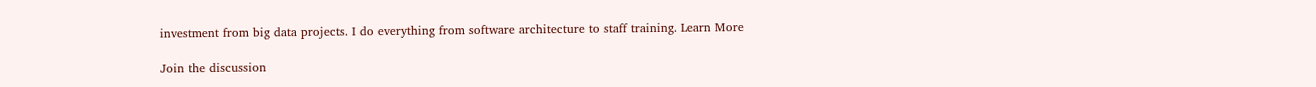investment from big data projects. I do everything from software architecture to staff training. Learn More

Join the discussion